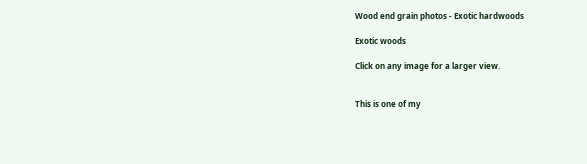Wood end grain photos - Exotic hardwoods

Exotic woods

Click on any image for a larger view.


This is one of my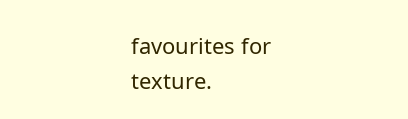favourites for texture.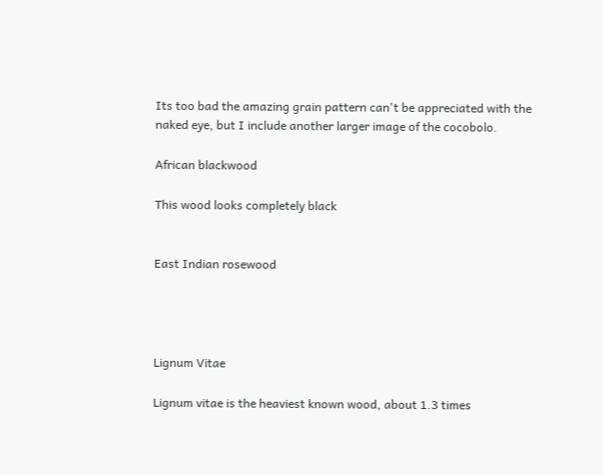Its too bad the amazing grain pattern can't be appreciated with the naked eye, but I include another larger image of the cocobolo.

African blackwood

This wood looks completely black


East Indian rosewood




Lignum Vitae

Lignum vitae is the heaviest known wood, about 1.3 times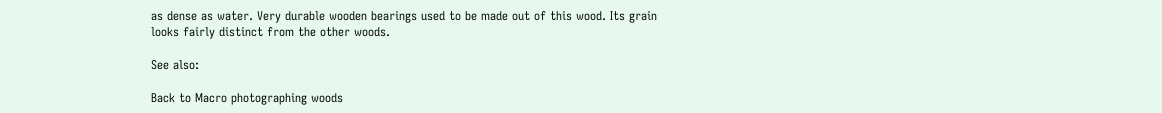as dense as water. Very durable wooden bearings used to be made out of this wood. Its grain looks fairly distinct from the other woods.

See also:

Back to Macro photographing woods